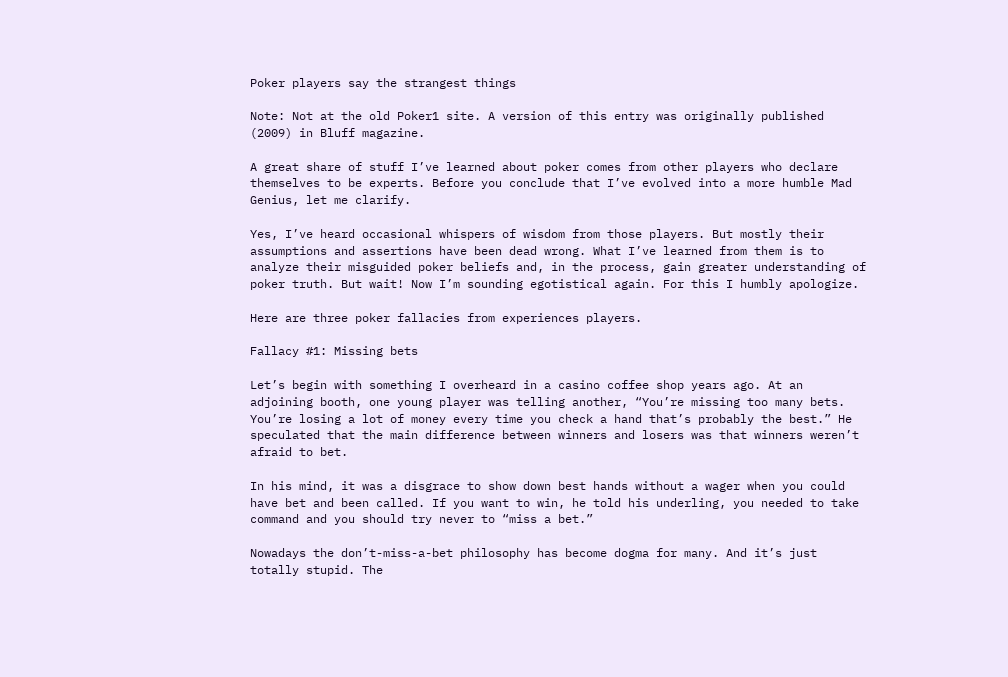Poker players say the strangest things

Note: Not at the old Poker1 site. A version of this entry was originally published (2009) in Bluff magazine.

A great share of stuff I’ve learned about poker comes from other players who declare themselves to be experts. Before you conclude that I’ve evolved into a more humble Mad Genius, let me clarify.

Yes, I’ve heard occasional whispers of wisdom from those players. But mostly their assumptions and assertions have been dead wrong. What I’ve learned from them is to analyze their misguided poker beliefs and, in the process, gain greater understanding of poker truth. But wait! Now I’m sounding egotistical again. For this I humbly apologize.

Here are three poker fallacies from experiences players.

Fallacy #1: Missing bets

Let’s begin with something I overheard in a casino coffee shop years ago. At an adjoining booth, one young player was telling another, “You’re missing too many bets. You’re losing a lot of money every time you check a hand that’s probably the best.” He speculated that the main difference between winners and losers was that winners weren’t afraid to bet.

In his mind, it was a disgrace to show down best hands without a wager when you could have bet and been called. If you want to win, he told his underling, you needed to take command and you should try never to “miss a bet.”

Nowadays the don’t-miss-a-bet philosophy has become dogma for many. And it’s just totally stupid. The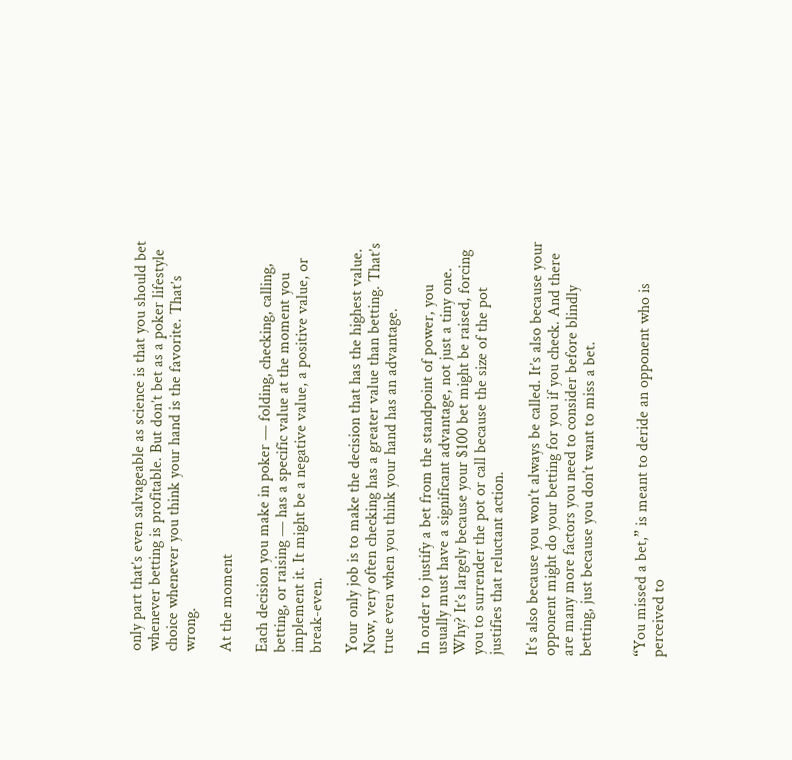only part that’s even salvageable as science is that you should bet whenever betting is profitable. But don’t bet as a poker lifestyle choice whenever you think your hand is the favorite. That’s wrong.

At the moment

Each decision you make in poker — folding, checking, calling, betting, or raising — has a specific value at the moment you implement it. It might be a negative value, a positive value, or break-even.

Your only job is to make the decision that has the highest value. Now, very often checking has a greater value than betting. That’s true even when you think your hand has an advantage.

In order to justify a bet from the standpoint of power, you usually must have a significant advantage, not just a tiny one. Why? It’s largely because your $100 bet might be raised, forcing you to surrender the pot or call because the size of the pot justifies that reluctant action.

It’s also because you won’t always be called. It’s also because your opponent might do your betting for you if you check. And there are many more factors you need to consider before blindly betting, just because you don’t want to miss a bet.


“You missed a bet,” is meant to deride an opponent who is perceived to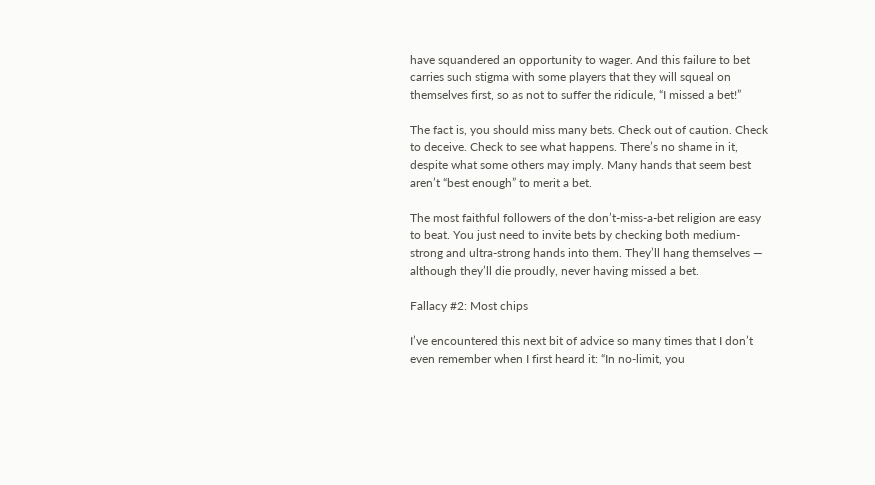have squandered an opportunity to wager. And this failure to bet carries such stigma with some players that they will squeal on themselves first, so as not to suffer the ridicule, “I missed a bet!”

The fact is, you should miss many bets. Check out of caution. Check to deceive. Check to see what happens. There’s no shame in it, despite what some others may imply. Many hands that seem best aren’t “best enough” to merit a bet.

The most faithful followers of the don’t-miss-a-bet religion are easy to beat. You just need to invite bets by checking both medium-strong and ultra-strong hands into them. They’ll hang themselves — although they’ll die proudly, never having missed a bet.

Fallacy #2: Most chips

I’ve encountered this next bit of advice so many times that I don’t even remember when I first heard it: “In no-limit, you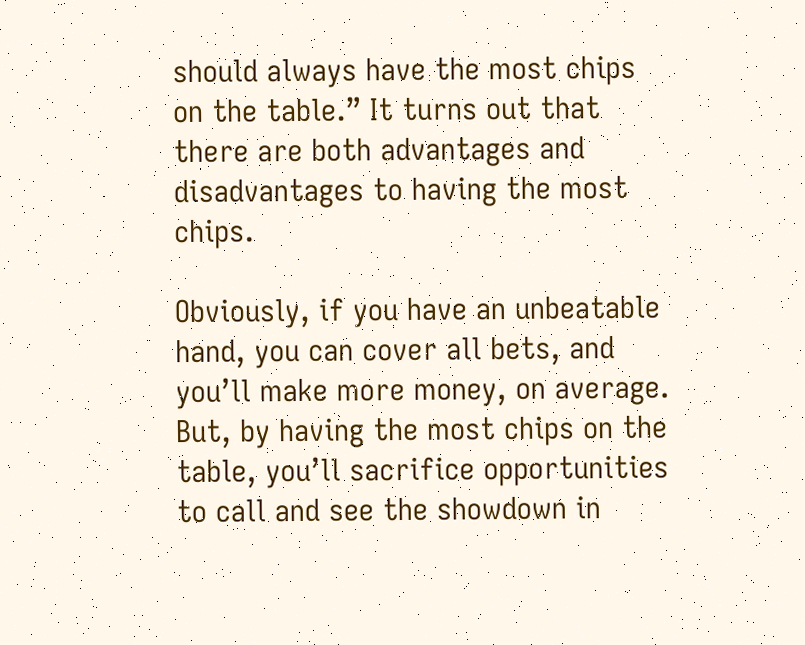should always have the most chips on the table.” It turns out that there are both advantages and disadvantages to having the most chips.

Obviously, if you have an unbeatable hand, you can cover all bets, and you’ll make more money, on average. But, by having the most chips on the table, you’ll sacrifice opportunities to call and see the showdown in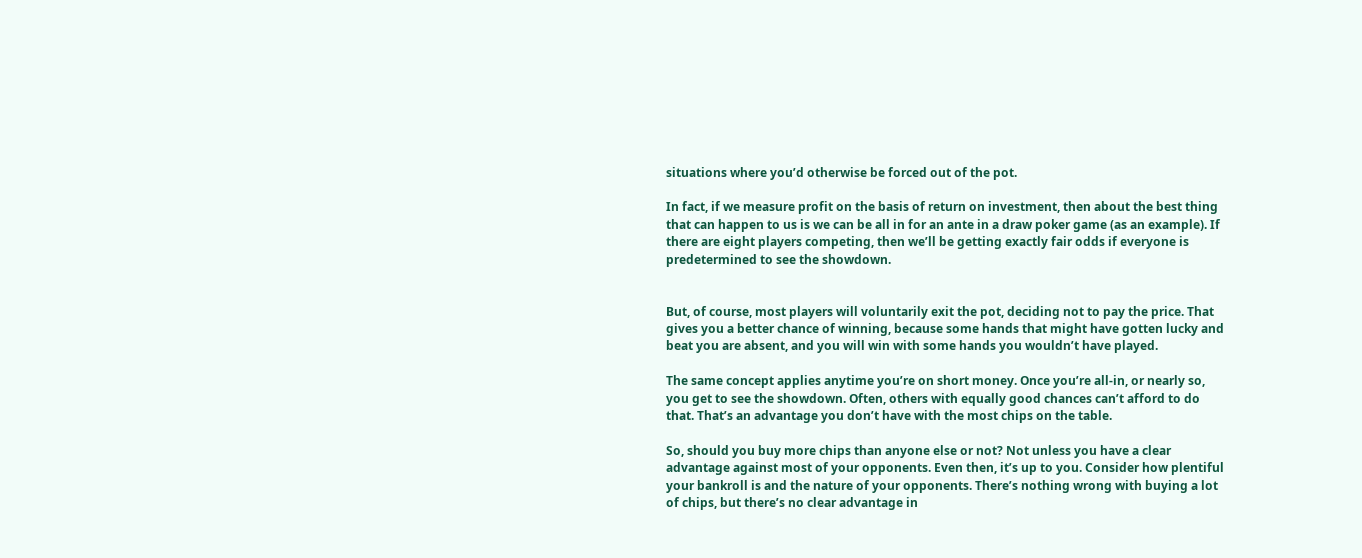situations where you’d otherwise be forced out of the pot.

In fact, if we measure profit on the basis of return on investment, then about the best thing that can happen to us is we can be all in for an ante in a draw poker game (as an example). If there are eight players competing, then we’ll be getting exactly fair odds if everyone is predetermined to see the showdown.


But, of course, most players will voluntarily exit the pot, deciding not to pay the price. That gives you a better chance of winning, because some hands that might have gotten lucky and beat you are absent, and you will win with some hands you wouldn’t have played.

The same concept applies anytime you’re on short money. Once you’re all-in, or nearly so, you get to see the showdown. Often, others with equally good chances can’t afford to do that. That’s an advantage you don’t have with the most chips on the table.

So, should you buy more chips than anyone else or not? Not unless you have a clear advantage against most of your opponents. Even then, it’s up to you. Consider how plentiful your bankroll is and the nature of your opponents. There’s nothing wrong with buying a lot of chips, but there’s no clear advantage in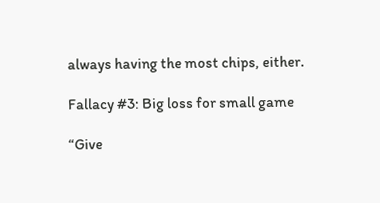always having the most chips, either.

Fallacy #3: Big loss for small game

“Give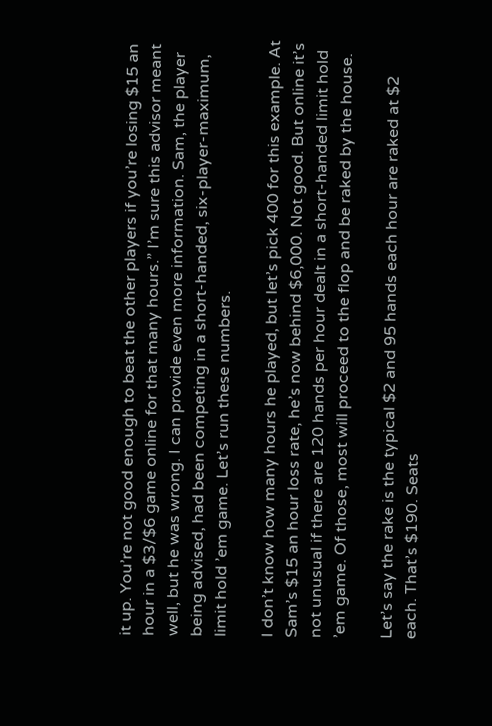it up. You’re not good enough to beat the other players if you’re losing $15 an hour in a $3/$6 game online for that many hours.” I’m sure this advisor meant well, but he was wrong. I can provide even more information. Sam, the player being advised, had been competing in a short-handed, six-player-maximum, limit hold ’em game. Let’s run these numbers.

I don’t know how many hours he played, but let’s pick 400 for this example. At Sam’s $15 an hour loss rate, he’s now behind $6,000. Not good. But online it’s not unusual if there are 120 hands per hour dealt in a short-handed limit hold ’em game. Of those, most will proceed to the flop and be raked by the house.

Let’s say the rake is the typical $2 and 95 hands each hour are raked at $2 each. That’s $190. Seats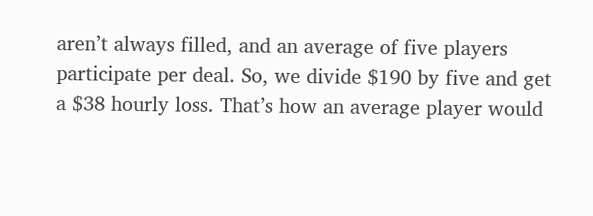aren’t always filled, and an average of five players participate per deal. So, we divide $190 by five and get a $38 hourly loss. That’s how an average player would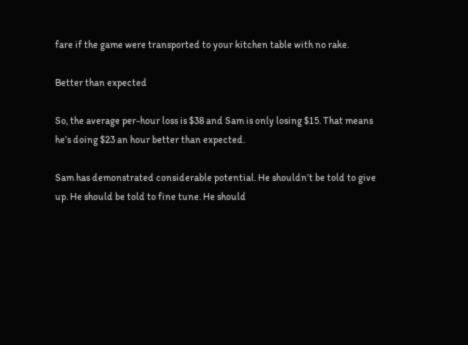fare if the game were transported to your kitchen table with no rake.

Better than expected

So, the average per-hour loss is $38 and Sam is only losing $15. That means he’s doing $23 an hour better than expected.

Sam has demonstrated considerable potential. He shouldn’t be told to give up. He should be told to fine tune. He should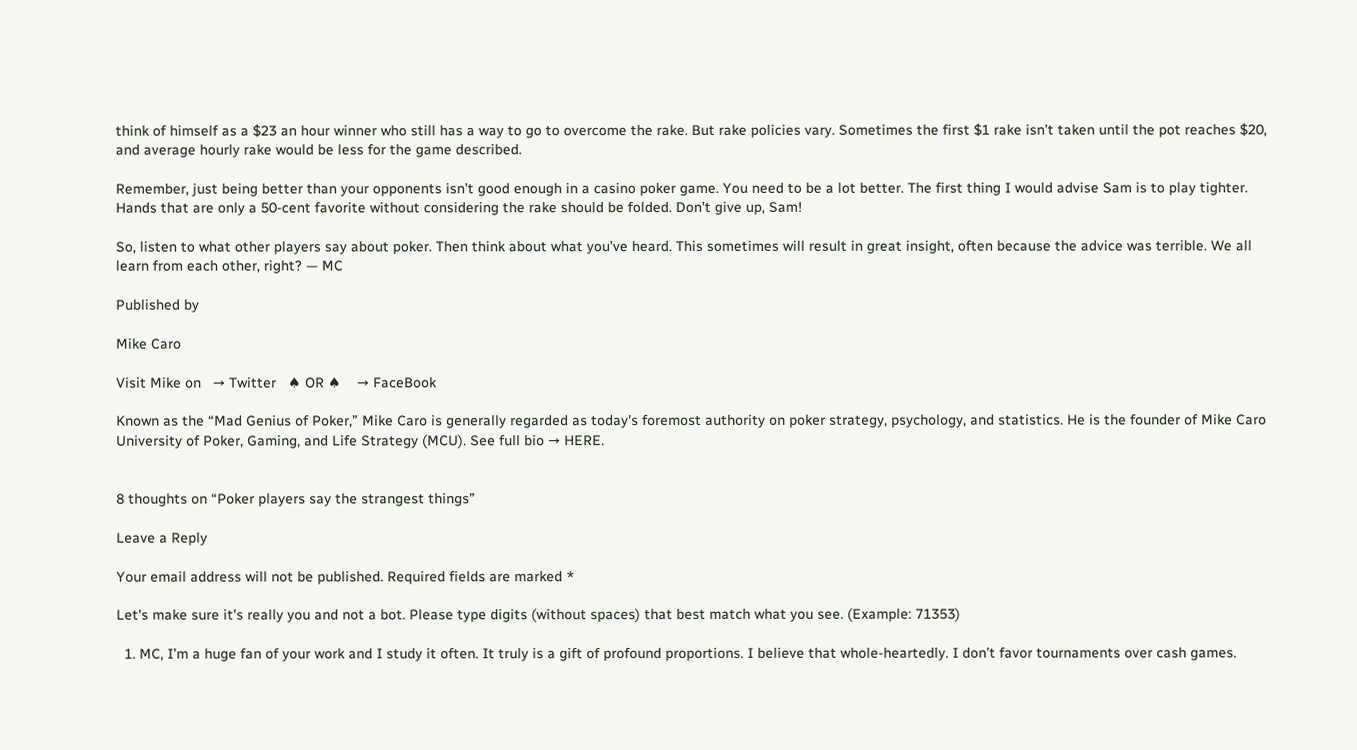think of himself as a $23 an hour winner who still has a way to go to overcome the rake. But rake policies vary. Sometimes the first $1 rake isn’t taken until the pot reaches $20, and average hourly rake would be less for the game described.

Remember, just being better than your opponents isn’t good enough in a casino poker game. You need to be a lot better. The first thing I would advise Sam is to play tighter. Hands that are only a 50-cent favorite without considering the rake should be folded. Don’t give up, Sam!

So, listen to what other players say about poker. Then think about what you’ve heard. This sometimes will result in great insight, often because the advice was terrible. We all learn from each other, right? — MC

Published by

Mike Caro

Visit Mike on   → Twitter   ♠ OR ♠    → FaceBook

Known as the “Mad Genius of Poker,” Mike Caro is generally regarded as today's foremost authority on poker strategy, psychology, and statistics. He is the founder of Mike Caro University of Poker, Gaming, and Life Strategy (MCU). See full bio → HERE.


8 thoughts on “Poker players say the strangest things”

Leave a Reply

Your email address will not be published. Required fields are marked *

Let's make sure it's really you and not a bot. Please type digits (without spaces) that best match what you see. (Example: 71353)

  1. MC, I’m a huge fan of your work and I study it often. It truly is a gift of profound proportions. I believe that whole-heartedly. I don’t favor tournaments over cash games.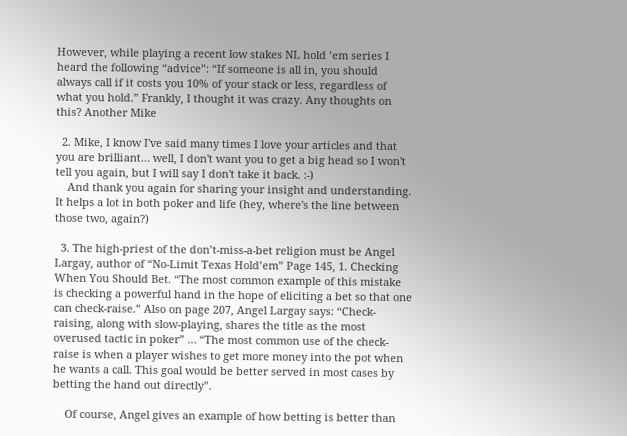However, while playing a recent low stakes NL hold ’em series I heard the following “advice”: “If someone is all in, you should always call if it costs you 10% of your stack or less, regardless of what you hold.” Frankly, I thought it was crazy. Any thoughts on this? Another Mike

  2. Mike, I know I've said many times I love your articles and that you are brilliant… well, I don't want you to get a big head so I won't tell you again, but I will say I don't take it back. :-)
    And thank you again for sharing your insight and understanding. It helps a lot in both poker and life (hey, where's the line between those two, again?)

  3. The high-priest of the don’t-miss-a-bet religion must be Angel Largay, author of “No-Limit Texas Hold’em” Page 145, 1. Checking When You Should Bet. “The most common example of this mistake is checking a powerful hand in the hope of eliciting a bet so that one can check-raise.” Also on page 207, Angel Largay says: “Check-raising, along with slow-playing, shares the title as the most overused tactic in poker” … “The most common use of the check-raise is when a player wishes to get more money into the pot when he wants a call. This goal would be better served in most cases by betting the hand out directly”.

    Of course, Angel gives an example of how betting is better than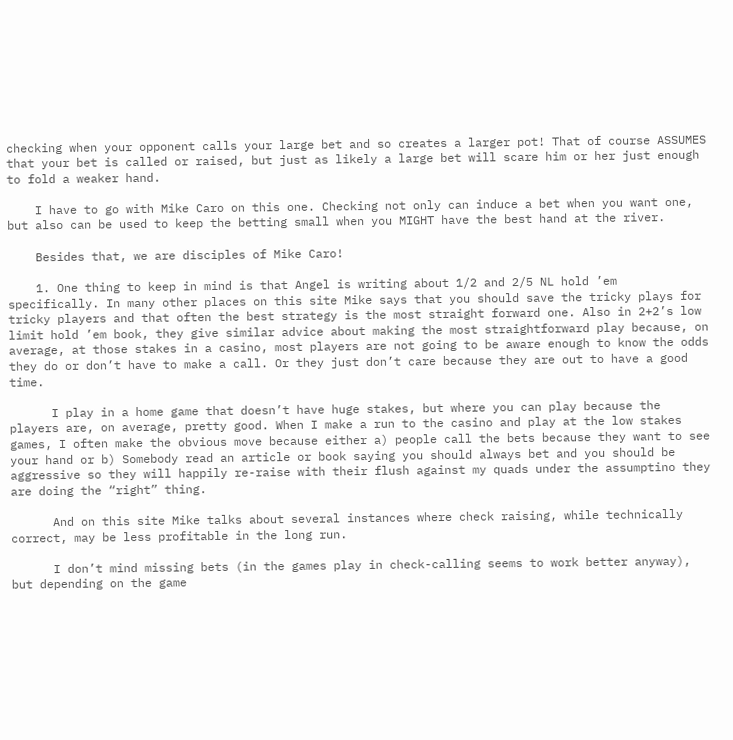checking when your opponent calls your large bet and so creates a larger pot! That of course ASSUMES that your bet is called or raised, but just as likely a large bet will scare him or her just enough to fold a weaker hand.

    I have to go with Mike Caro on this one. Checking not only can induce a bet when you want one, but also can be used to keep the betting small when you MIGHT have the best hand at the river.

    Besides that, we are disciples of Mike Caro!

    1. One thing to keep in mind is that Angel is writing about 1/2 and 2/5 NL hold ’em specifically. In many other places on this site Mike says that you should save the tricky plays for tricky players and that often the best strategy is the most straight forward one. Also in 2+2’s low limit hold ’em book, they give similar advice about making the most straightforward play because, on average, at those stakes in a casino, most players are not going to be aware enough to know the odds they do or don’t have to make a call. Or they just don’t care because they are out to have a good time.

      I play in a home game that doesn’t have huge stakes, but where you can play because the players are, on average, pretty good. When I make a run to the casino and play at the low stakes games, I often make the obvious move because either a) people call the bets because they want to see your hand or b) Somebody read an article or book saying you should always bet and you should be aggressive so they will happily re-raise with their flush against my quads under the assumptino they are doing the “right” thing.

      And on this site Mike talks about several instances where check raising, while technically correct, may be less profitable in the long run.

      I don’t mind missing bets (in the games play in check-calling seems to work better anyway), but depending on the game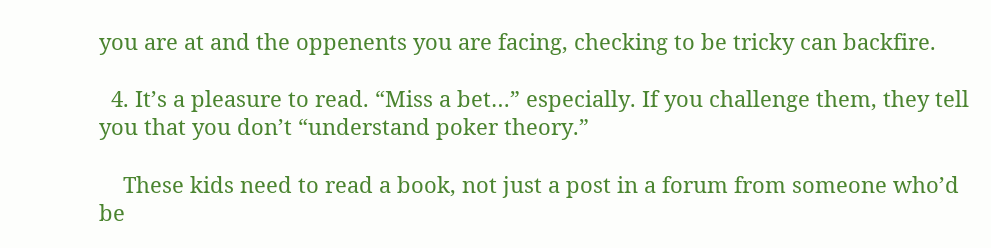you are at and the oppenents you are facing, checking to be tricky can backfire.

  4. It’s a pleasure to read. “Miss a bet…” especially. If you challenge them, they tell you that you don’t “understand poker theory.”

    These kids need to read a book, not just a post in a forum from someone who’d be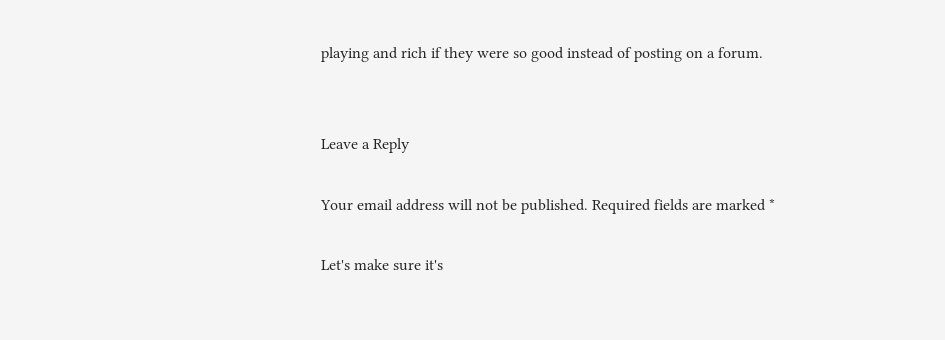playing and rich if they were so good instead of posting on a forum.


Leave a Reply

Your email address will not be published. Required fields are marked *

Let's make sure it's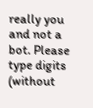really you and not a bot. Please type digits (without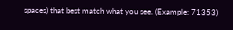spaces) that best match what you see. (Example: 71353)